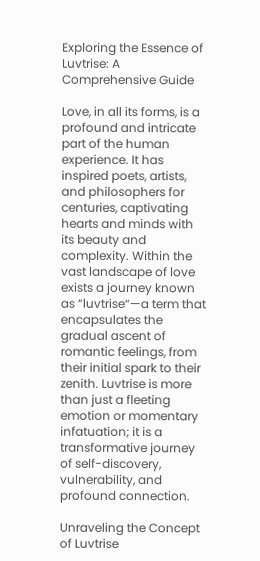Exploring the Essence of Luvtrise: A Comprehensive Guide

Love, in all its forms, is a profound and intricate part of the human experience. It has inspired poets, artists, and philosophers for centuries, captivating hearts and minds with its beauty and complexity. Within the vast landscape of love exists a journey known as “luvtrise“—a term that encapsulates the gradual ascent of romantic feelings, from their initial spark to their zenith. Luvtrise is more than just a fleeting emotion or momentary infatuation; it is a transformative journey of self-discovery, vulnerability, and profound connection.

Unraveling the Concept of Luvtrise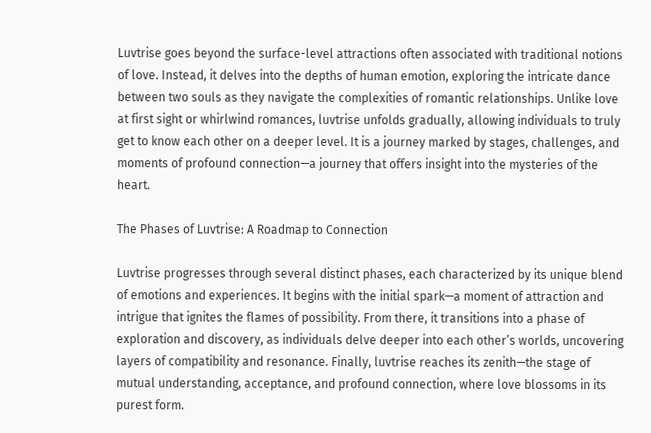Luvtrise goes beyond the surface-level attractions often associated with traditional notions of love. Instead, it delves into the depths of human emotion, exploring the intricate dance between two souls as they navigate the complexities of romantic relationships. Unlike love at first sight or whirlwind romances, luvtrise unfolds gradually, allowing individuals to truly get to know each other on a deeper level. It is a journey marked by stages, challenges, and moments of profound connection—a journey that offers insight into the mysteries of the heart.

The Phases of Luvtrise: A Roadmap to Connection

Luvtrise progresses through several distinct phases, each characterized by its unique blend of emotions and experiences. It begins with the initial spark—a moment of attraction and intrigue that ignites the flames of possibility. From there, it transitions into a phase of exploration and discovery, as individuals delve deeper into each other’s worlds, uncovering layers of compatibility and resonance. Finally, luvtrise reaches its zenith—the stage of mutual understanding, acceptance, and profound connection, where love blossoms in its purest form.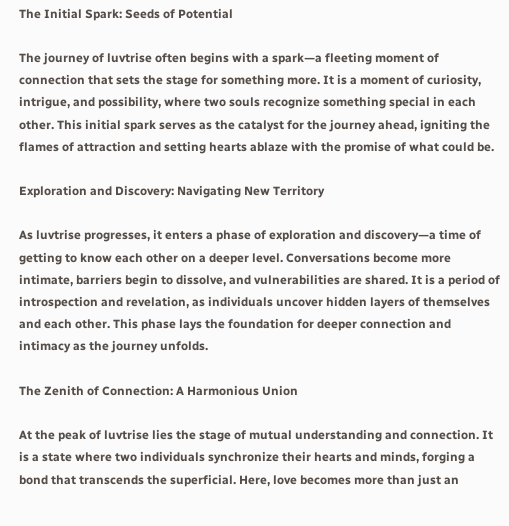The Initial Spark: Seeds of Potential

The journey of luvtrise often begins with a spark—a fleeting moment of connection that sets the stage for something more. It is a moment of curiosity, intrigue, and possibility, where two souls recognize something special in each other. This initial spark serves as the catalyst for the journey ahead, igniting the flames of attraction and setting hearts ablaze with the promise of what could be.

Exploration and Discovery: Navigating New Territory

As luvtrise progresses, it enters a phase of exploration and discovery—a time of getting to know each other on a deeper level. Conversations become more intimate, barriers begin to dissolve, and vulnerabilities are shared. It is a period of introspection and revelation, as individuals uncover hidden layers of themselves and each other. This phase lays the foundation for deeper connection and intimacy as the journey unfolds.

The Zenith of Connection: A Harmonious Union

At the peak of luvtrise lies the stage of mutual understanding and connection. It is a state where two individuals synchronize their hearts and minds, forging a bond that transcends the superficial. Here, love becomes more than just an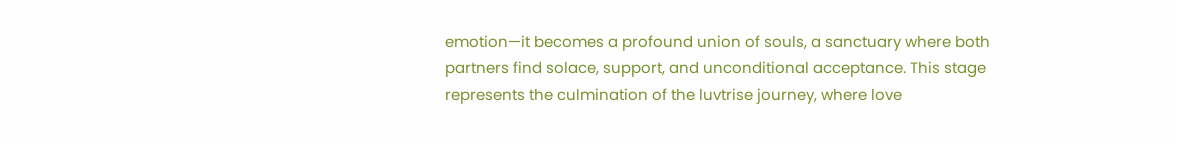emotion—it becomes a profound union of souls, a sanctuary where both partners find solace, support, and unconditional acceptance. This stage represents the culmination of the luvtrise journey, where love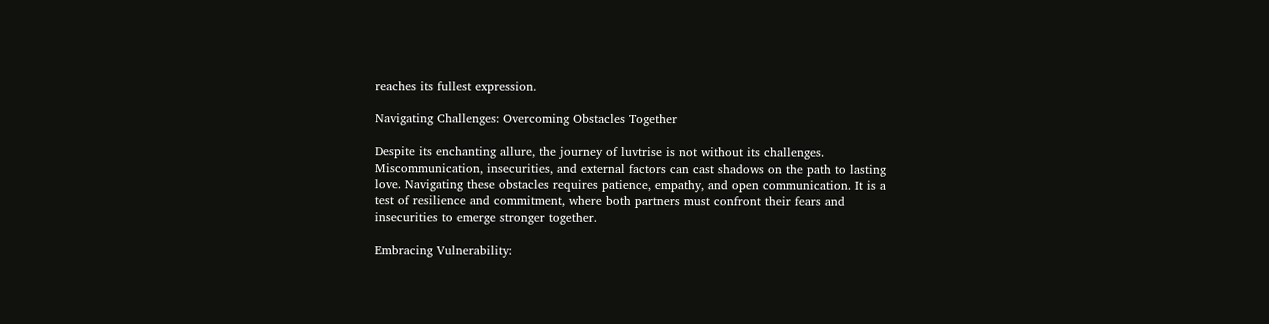reaches its fullest expression.

Navigating Challenges: Overcoming Obstacles Together

Despite its enchanting allure, the journey of luvtrise is not without its challenges. Miscommunication, insecurities, and external factors can cast shadows on the path to lasting love. Navigating these obstacles requires patience, empathy, and open communication. It is a test of resilience and commitment, where both partners must confront their fears and insecurities to emerge stronger together.

Embracing Vulnerability: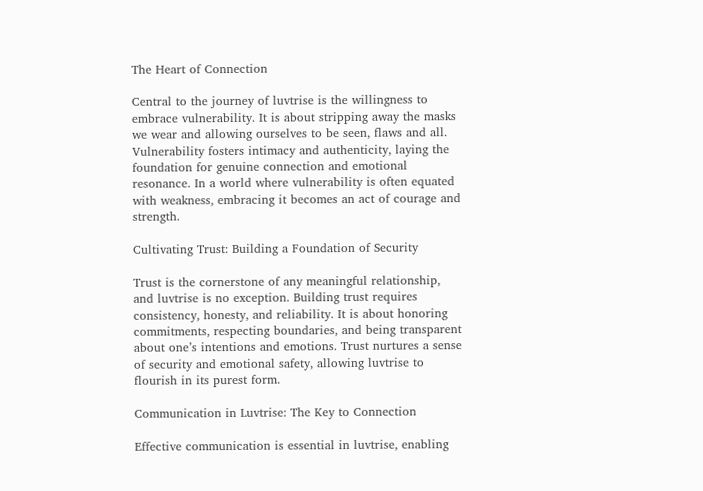The Heart of Connection

Central to the journey of luvtrise is the willingness to embrace vulnerability. It is about stripping away the masks we wear and allowing ourselves to be seen, flaws and all. Vulnerability fosters intimacy and authenticity, laying the foundation for genuine connection and emotional resonance. In a world where vulnerability is often equated with weakness, embracing it becomes an act of courage and strength.

Cultivating Trust: Building a Foundation of Security

Trust is the cornerstone of any meaningful relationship, and luvtrise is no exception. Building trust requires consistency, honesty, and reliability. It is about honoring commitments, respecting boundaries, and being transparent about one’s intentions and emotions. Trust nurtures a sense of security and emotional safety, allowing luvtrise to flourish in its purest form.

Communication in Luvtrise: The Key to Connection

Effective communication is essential in luvtrise, enabling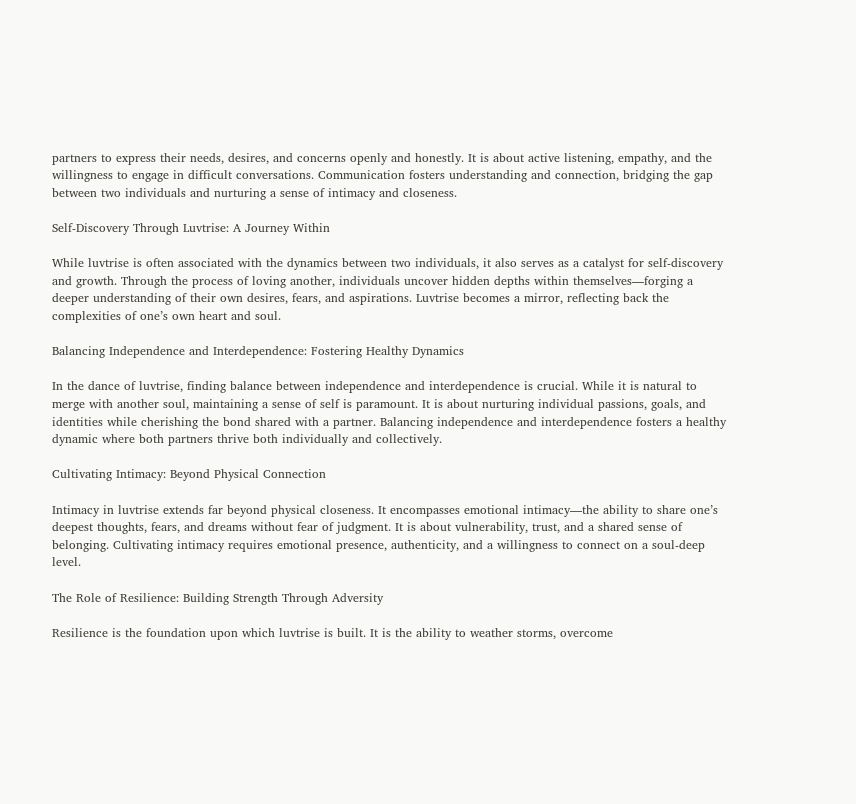partners to express their needs, desires, and concerns openly and honestly. It is about active listening, empathy, and the willingness to engage in difficult conversations. Communication fosters understanding and connection, bridging the gap between two individuals and nurturing a sense of intimacy and closeness.

Self-Discovery Through Luvtrise: A Journey Within

While luvtrise is often associated with the dynamics between two individuals, it also serves as a catalyst for self-discovery and growth. Through the process of loving another, individuals uncover hidden depths within themselves—forging a deeper understanding of their own desires, fears, and aspirations. Luvtrise becomes a mirror, reflecting back the complexities of one’s own heart and soul.

Balancing Independence and Interdependence: Fostering Healthy Dynamics

In the dance of luvtrise, finding balance between independence and interdependence is crucial. While it is natural to merge with another soul, maintaining a sense of self is paramount. It is about nurturing individual passions, goals, and identities while cherishing the bond shared with a partner. Balancing independence and interdependence fosters a healthy dynamic where both partners thrive both individually and collectively.

Cultivating Intimacy: Beyond Physical Connection

Intimacy in luvtrise extends far beyond physical closeness. It encompasses emotional intimacy—the ability to share one’s deepest thoughts, fears, and dreams without fear of judgment. It is about vulnerability, trust, and a shared sense of belonging. Cultivating intimacy requires emotional presence, authenticity, and a willingness to connect on a soul-deep level.

The Role of Resilience: Building Strength Through Adversity

Resilience is the foundation upon which luvtrise is built. It is the ability to weather storms, overcome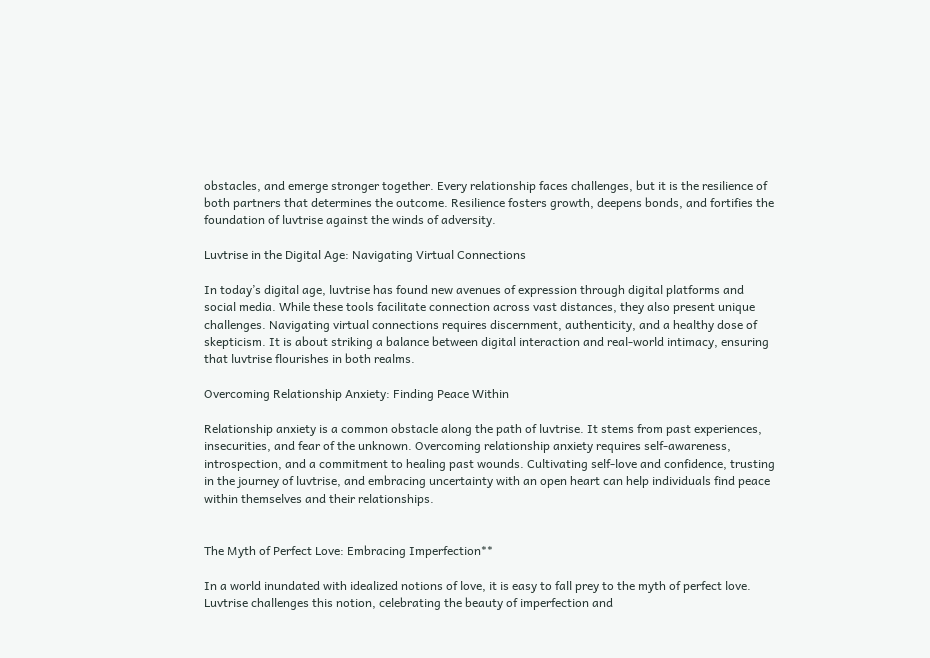obstacles, and emerge stronger together. Every relationship faces challenges, but it is the resilience of both partners that determines the outcome. Resilience fosters growth, deepens bonds, and fortifies the foundation of luvtrise against the winds of adversity.

Luvtrise in the Digital Age: Navigating Virtual Connections

In today’s digital age, luvtrise has found new avenues of expression through digital platforms and social media. While these tools facilitate connection across vast distances, they also present unique challenges. Navigating virtual connections requires discernment, authenticity, and a healthy dose of skepticism. It is about striking a balance between digital interaction and real-world intimacy, ensuring that luvtrise flourishes in both realms.

Overcoming Relationship Anxiety: Finding Peace Within

Relationship anxiety is a common obstacle along the path of luvtrise. It stems from past experiences, insecurities, and fear of the unknown. Overcoming relationship anxiety requires self-awareness, introspection, and a commitment to healing past wounds. Cultivating self-love and confidence, trusting in the journey of luvtrise, and embracing uncertainty with an open heart can help individuals find peace within themselves and their relationships.


The Myth of Perfect Love: Embracing Imperfection**

In a world inundated with idealized notions of love, it is easy to fall prey to the myth of perfect love. Luvtrise challenges this notion, celebrating the beauty of imperfection and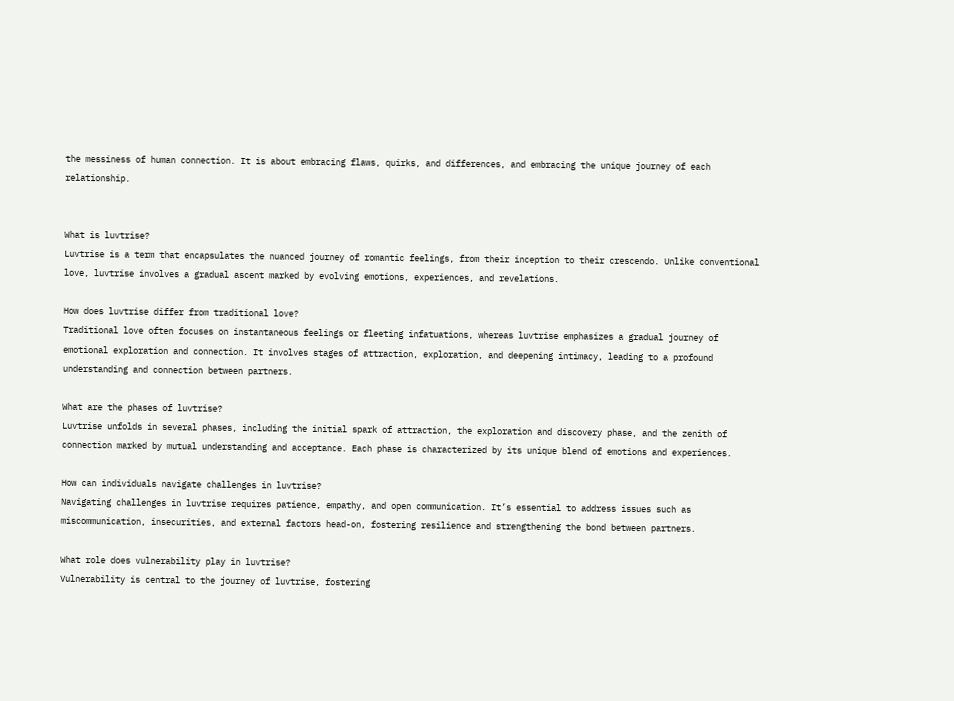the messiness of human connection. It is about embracing flaws, quirks, and differences, and embracing the unique journey of each relationship.


What is luvtrise?
Luvtrise is a term that encapsulates the nuanced journey of romantic feelings, from their inception to their crescendo. Unlike conventional love, luvtrise involves a gradual ascent marked by evolving emotions, experiences, and revelations.

How does luvtrise differ from traditional love?
Traditional love often focuses on instantaneous feelings or fleeting infatuations, whereas luvtrise emphasizes a gradual journey of emotional exploration and connection. It involves stages of attraction, exploration, and deepening intimacy, leading to a profound understanding and connection between partners.

What are the phases of luvtrise?
Luvtrise unfolds in several phases, including the initial spark of attraction, the exploration and discovery phase, and the zenith of connection marked by mutual understanding and acceptance. Each phase is characterized by its unique blend of emotions and experiences.

How can individuals navigate challenges in luvtrise?
Navigating challenges in luvtrise requires patience, empathy, and open communication. It’s essential to address issues such as miscommunication, insecurities, and external factors head-on, fostering resilience and strengthening the bond between partners.

What role does vulnerability play in luvtrise?
Vulnerability is central to the journey of luvtrise, fostering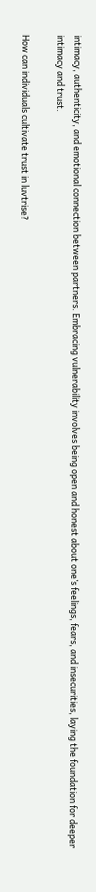intimacy, authenticity, and emotional connection between partners. Embracing vulnerability involves being open and honest about one’s feelings, fears, and insecurities, laying the foundation for deeper intimacy and trust.

How can individuals cultivate trust in luvtrise?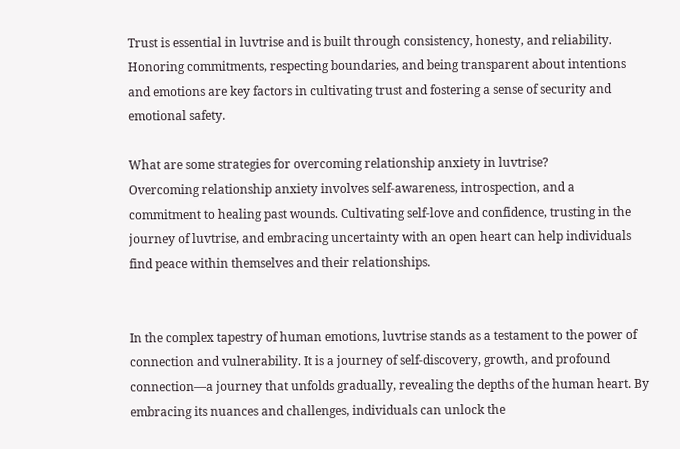Trust is essential in luvtrise and is built through consistency, honesty, and reliability. Honoring commitments, respecting boundaries, and being transparent about intentions and emotions are key factors in cultivating trust and fostering a sense of security and emotional safety.

What are some strategies for overcoming relationship anxiety in luvtrise?
Overcoming relationship anxiety involves self-awareness, introspection, and a commitment to healing past wounds. Cultivating self-love and confidence, trusting in the journey of luvtrise, and embracing uncertainty with an open heart can help individuals find peace within themselves and their relationships.


In the complex tapestry of human emotions, luvtrise stands as a testament to the power of connection and vulnerability. It is a journey of self-discovery, growth, and profound connection—a journey that unfolds gradually, revealing the depths of the human heart. By embracing its nuances and challenges, individuals can unlock the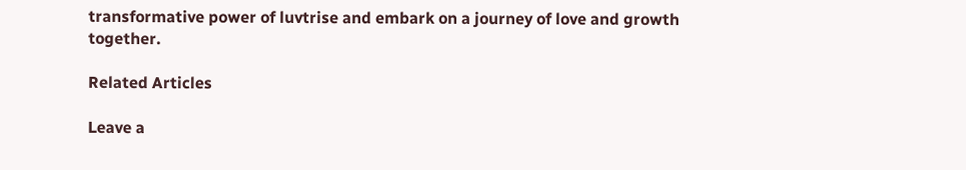transformative power of luvtrise and embark on a journey of love and growth together.

Related Articles

Leave a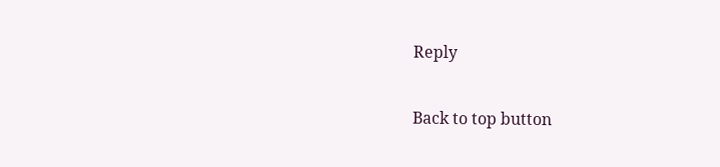Reply

Back to top button